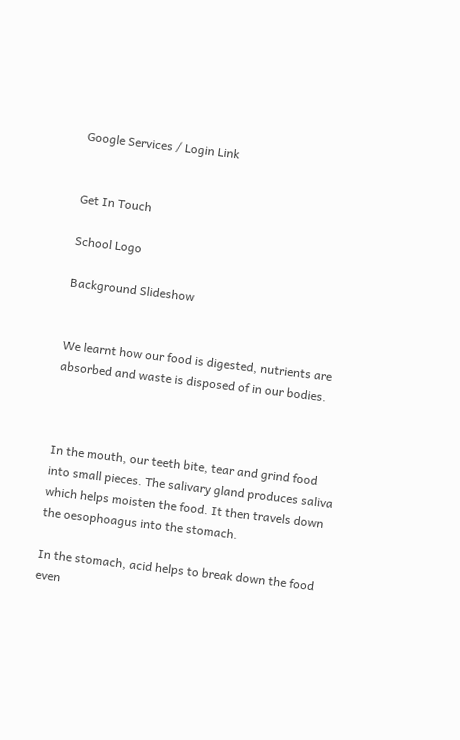Google Services / Login Link


Get In Touch

School Logo

Background Slideshow


We learnt how our food is digested, nutrients are absorbed and waste is disposed of in our bodies.



In the mouth, our teeth bite, tear and grind food into small pieces. The salivary gland produces saliva which helps moisten the food. It then travels down the oesophoagus into the stomach.

In the stomach, acid helps to break down the food even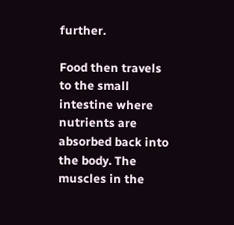further.

Food then travels to the small intestine where nutrients are absorbed back into the body. The muscles in the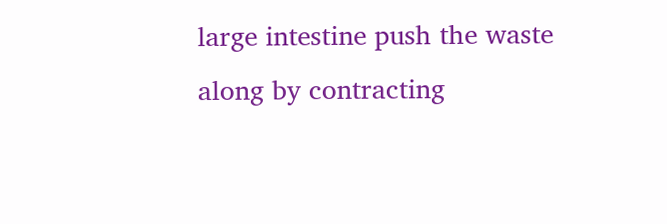large intestine push the waste along by contracting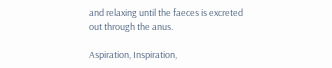and relaxing until the faeces is excreted out through the anus.

Aspiration, Inspiration,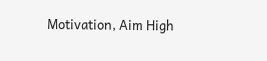Motivation, Aim High